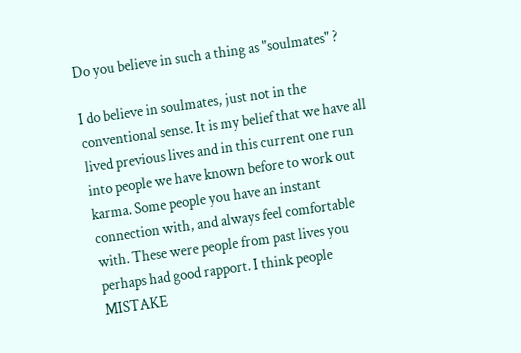Do you believe in such a thing as "soulmates" ?

I do believe in soulmates, just not in the conventional sense. It is my belief that we have all lived previous lives and in this current one run into people we have known before to work out karma. Some people you have an instant connection with, and always feel comfortable with. These were people from past lives you perhaps had good rapport. I think people MISTAKE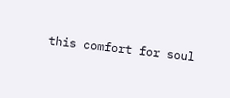this comfort for soul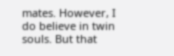mates. However, I do believe in twin souls. But that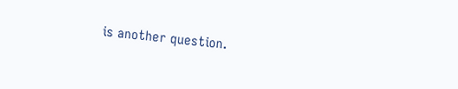is another question.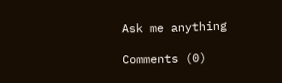Ask me anything

Comments (0)